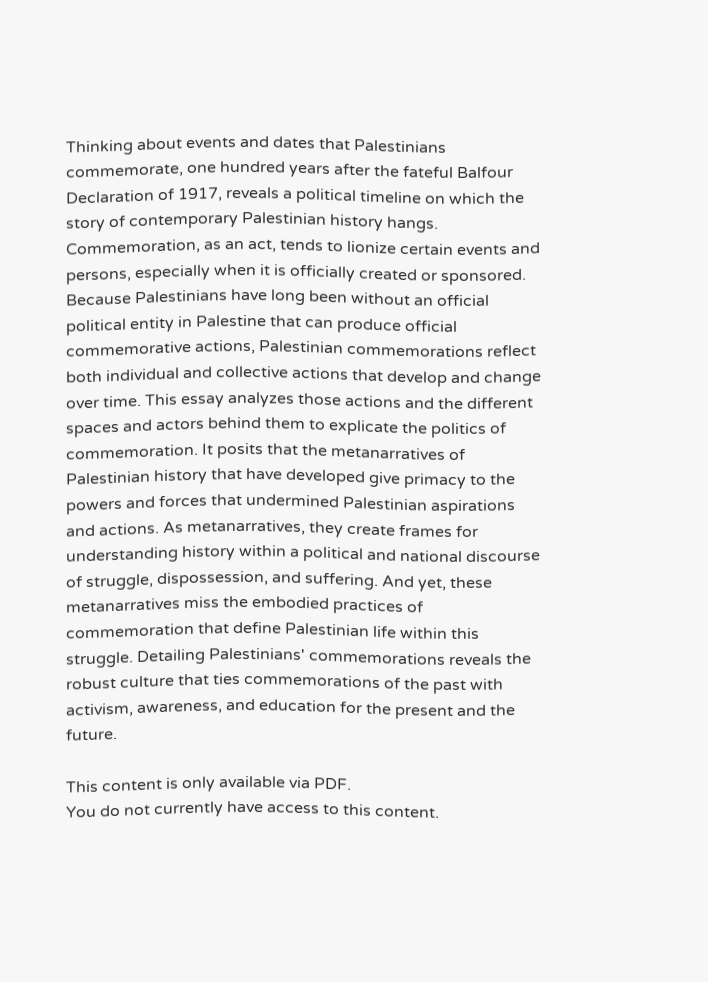Thinking about events and dates that Palestinians commemorate, one hundred years after the fateful Balfour Declaration of 1917, reveals a political timeline on which the story of contemporary Palestinian history hangs. Commemoration, as an act, tends to lionize certain events and persons, especially when it is officially created or sponsored. Because Palestinians have long been without an official political entity in Palestine that can produce official commemorative actions, Palestinian commemorations reflect both individual and collective actions that develop and change over time. This essay analyzes those actions and the different spaces and actors behind them to explicate the politics of commemoration. It posits that the metanarratives of Palestinian history that have developed give primacy to the powers and forces that undermined Palestinian aspirations and actions. As metanarratives, they create frames for understanding history within a political and national discourse of struggle, dispossession, and suffering. And yet, these metanarratives miss the embodied practices of commemoration that define Palestinian life within this struggle. Detailing Palestinians' commemorations reveals the robust culture that ties commemorations of the past with activism, awareness, and education for the present and the future.

This content is only available via PDF.
You do not currently have access to this content.